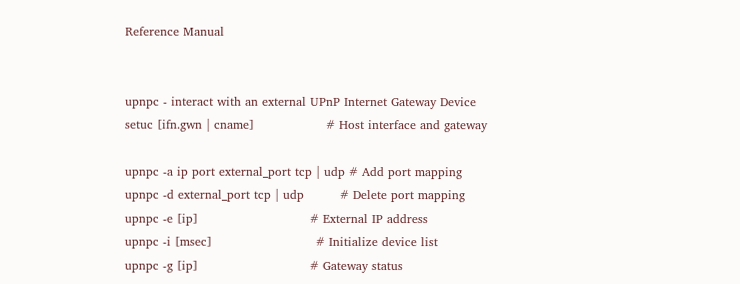Reference Manual


upnpc - interact with an external UPnP Internet Gateway Device
setuc [ifn.gwn | cname]                  # Host interface and gateway

upnpc -a ip port external_port tcp | udp # Add port mapping
upnpc -d external_port tcp | udp         # Delete port mapping
upnpc -e [ip]                            # External IP address
upnpc -i [msec]                          # Initialize device list
upnpc -g [ip]                            # Gateway status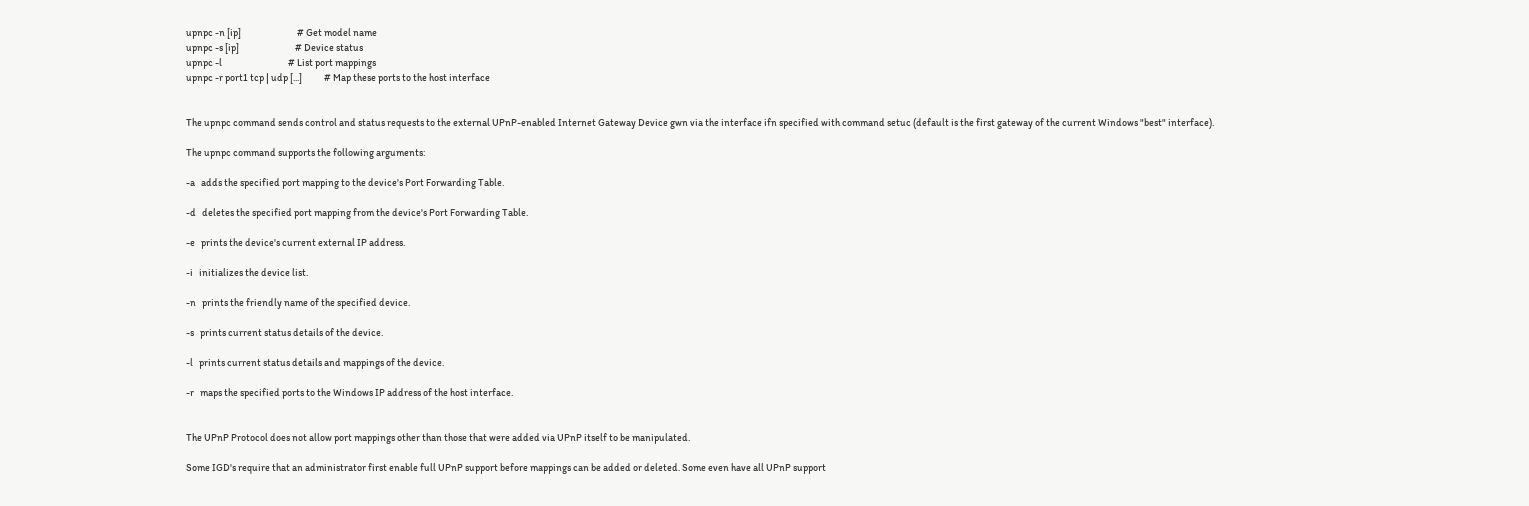upnpc -n [ip]                            # Get model name
upnpc -s [ip]                            # Device status
upnpc -l                                 # List port mappings
upnpc -r port1 tcp | udp [...]           # Map these ports to the host interface


The upnpc command sends control and status requests to the external UPnP-enabled Internet Gateway Device gwn via the interface ifn specified with command setuc (default is the first gateway of the current Windows "best" interface).

The upnpc command supports the following arguments:

-a   adds the specified port mapping to the device's Port Forwarding Table.

-d   deletes the specified port mapping from the device's Port Forwarding Table.

-e   prints the device's current external IP address.

-i   initializes the device list.

-n   prints the friendly name of the specified device.

-s   prints current status details of the device.

-l   prints current status details and mappings of the device.

-r   maps the specified ports to the Windows IP address of the host interface.


The UPnP Protocol does not allow port mappings other than those that were added via UPnP itself to be manipulated.

Some IGD's require that an administrator first enable full UPnP support before mappings can be added or deleted. Some even have all UPnP support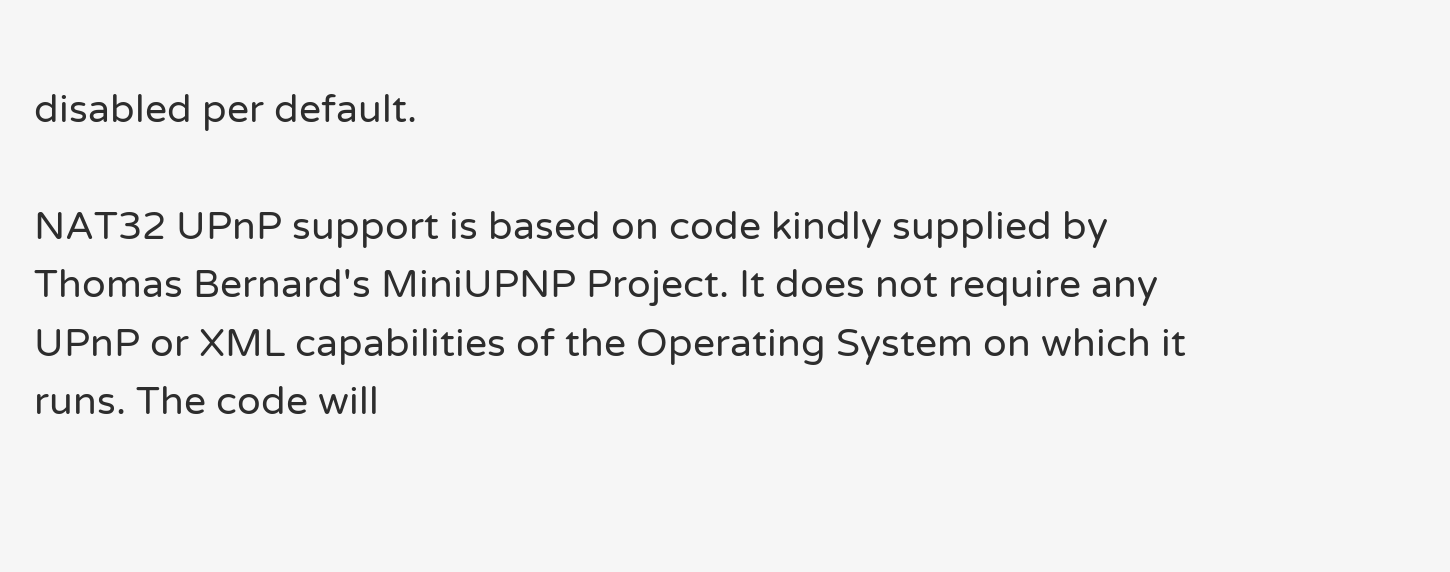disabled per default.

NAT32 UPnP support is based on code kindly supplied by Thomas Bernard's MiniUPNP Project. It does not require any UPnP or XML capabilities of the Operating System on which it runs. The code will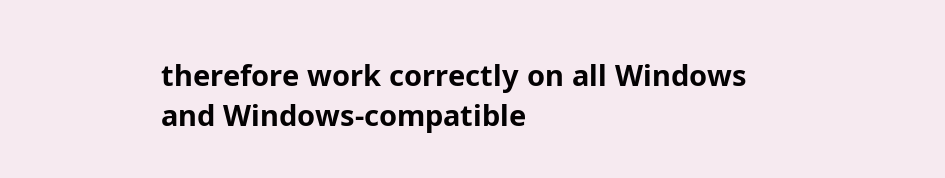therefore work correctly on all Windows and Windows-compatible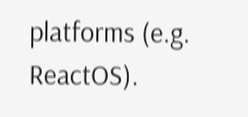platforms (e.g. ReactOS).